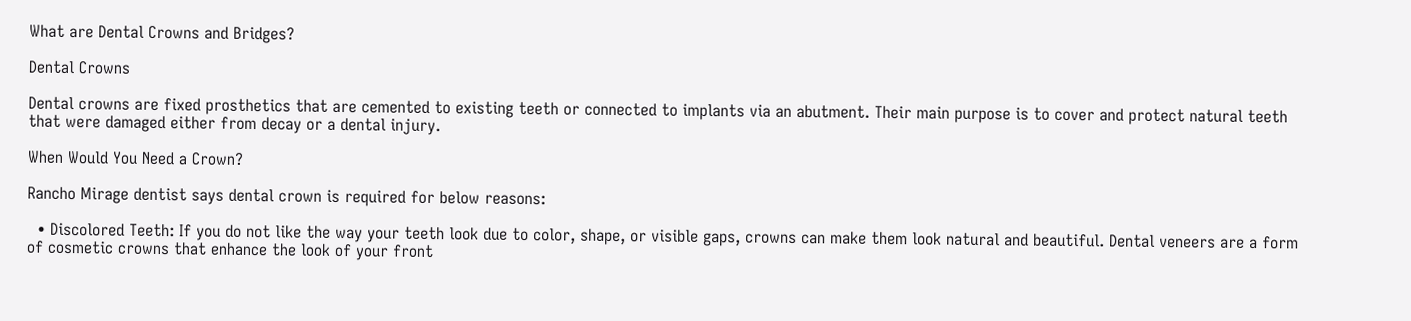What are Dental Crowns and Bridges?

Dental Crowns

Dental crowns are fixed prosthetics that are cemented to existing teeth or connected to implants via an abutment. Their main purpose is to cover and protect natural teeth that were damaged either from decay or a dental injury.

When Would You Need a Crown?

Rancho Mirage dentist says dental crown is required for below reasons:

  • Discolored Teeth: If you do not like the way your teeth look due to color, shape, or visible gaps, crowns can make them look natural and beautiful. Dental veneers are a form of cosmetic crowns that enhance the look of your front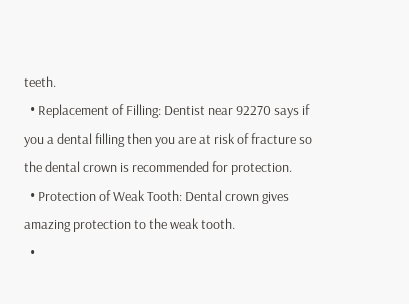teeth.
  • Replacement of Filling: Dentist near 92270 says if you a dental filling then you are at risk of fracture so the dental crown is recommended for protection.
  • Protection of Weak Tooth: Dental crown gives amazing protection to the weak tooth.
  •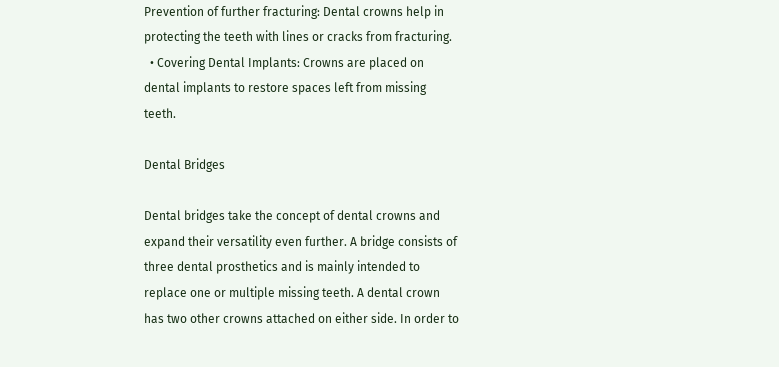Prevention of further fracturing: Dental crowns help in protecting the teeth with lines or cracks from fracturing.
  • Covering Dental Implants: Crowns are placed on dental implants to restore spaces left from missing teeth.

Dental Bridges

Dental bridges take the concept of dental crowns and expand their versatility even further. A bridge consists of three dental prosthetics and is mainly intended to replace one or multiple missing teeth. A dental crown has two other crowns attached on either side. In order to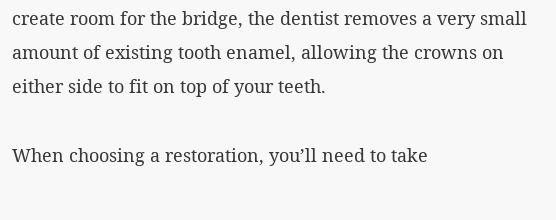create room for the bridge, the dentist removes a very small amount of existing tooth enamel, allowing the crowns on either side to fit on top of your teeth.

When choosing a restoration, you’ll need to take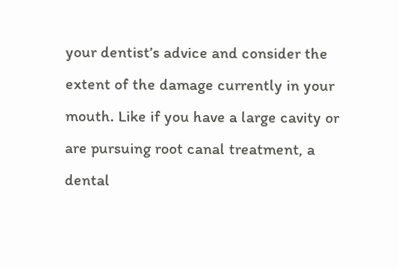your dentist’s advice and consider the extent of the damage currently in your mouth. Like if you have a large cavity or are pursuing root canal treatment, a dental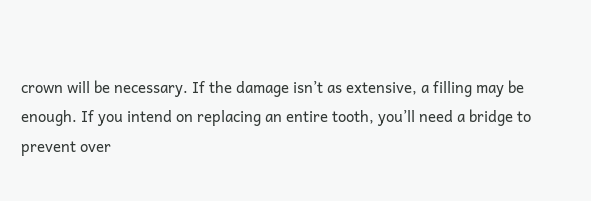crown will be necessary. If the damage isn’t as extensive, a filling may be enough. If you intend on replacing an entire tooth, you’ll need a bridge to prevent over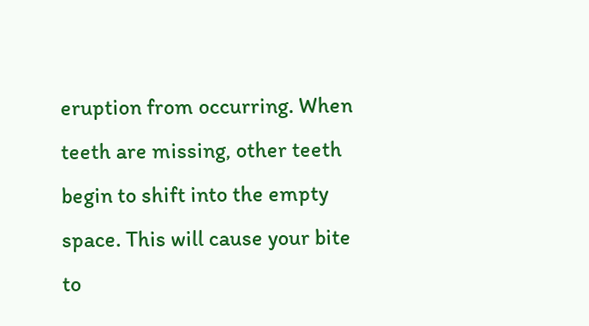eruption from occurring. When teeth are missing, other teeth begin to shift into the empty space. This will cause your bite to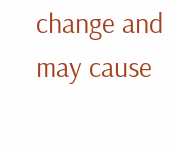change and may cause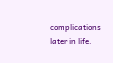complications later in life.